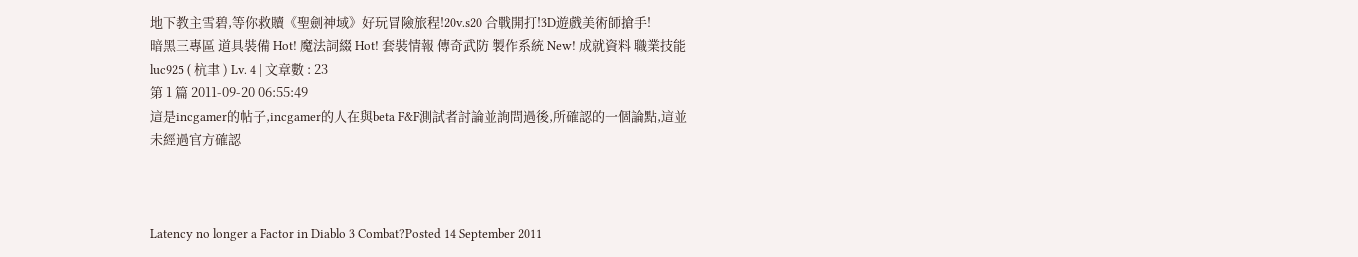地下教主雪碧,等你救贖《聖劍神域》好玩冒險旅程!20v.s20 合戰開打!3D遊戲美術師搶手!
暗黑三專區 道具裝備 Hot! 魔法詞綴 Hot! 套裝情報 傳奇武防 製作系統 New! 成就資料 職業技能
luc925 ( 杭聿 ) Lv. 4 | 文章數 : 23
第 1 篇 2011-09-20 06:55:49
這是incgamer的帖子,incgamer的人在與beta F&F測試者討論並詢問過後,所確認的一個論點,這並未經過官方確認



Latency no longer a Factor in Diablo 3 Combat?Posted 14 September 2011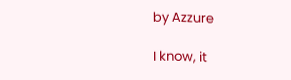by Azzure

I know, it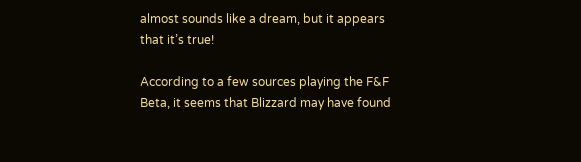almost sounds like a dream, but it appears that it’s true!

According to a few sources playing the F&F Beta, it seems that Blizzard may have found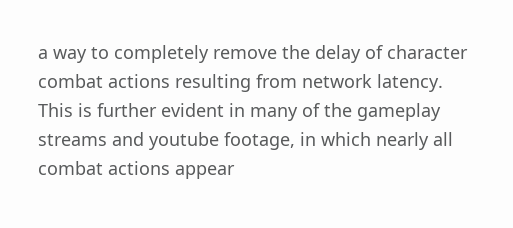a way to completely remove the delay of character combat actions resulting from network latency. This is further evident in many of the gameplay streams and youtube footage, in which nearly all combat actions appear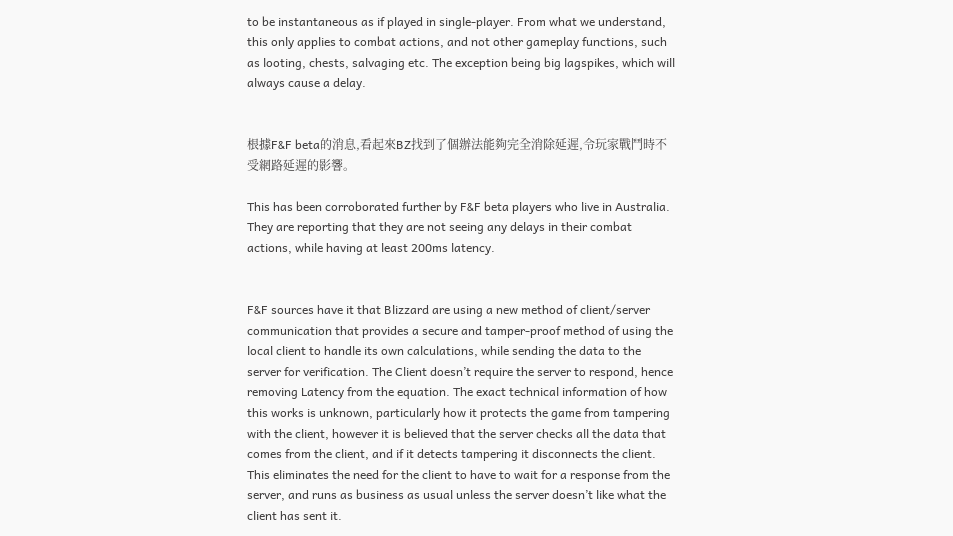to be instantaneous as if played in single-player. From what we understand, this only applies to combat actions, and not other gameplay functions, such as looting, chests, salvaging etc. The exception being big lagspikes, which will always cause a delay.


根據F&F beta的消息,看起來BZ找到了個辦法能夠完全消除延遲,令玩家戰鬥時不受網路延遲的影響。

This has been corroborated further by F&F beta players who live in Australia. They are reporting that they are not seeing any delays in their combat actions, while having at least 200ms latency.


F&F sources have it that Blizzard are using a new method of client/server communication that provides a secure and tamper-proof method of using the local client to handle its own calculations, while sending the data to the server for verification. The Client doesn’t require the server to respond, hence removing Latency from the equation. The exact technical information of how this works is unknown, particularly how it protects the game from tampering with the client, however it is believed that the server checks all the data that comes from the client, and if it detects tampering it disconnects the client. This eliminates the need for the client to have to wait for a response from the server, and runs as business as usual unless the server doesn’t like what the client has sent it.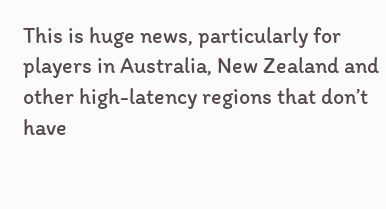This is huge news, particularly for players in Australia, New Zealand and other high-latency regions that don’t have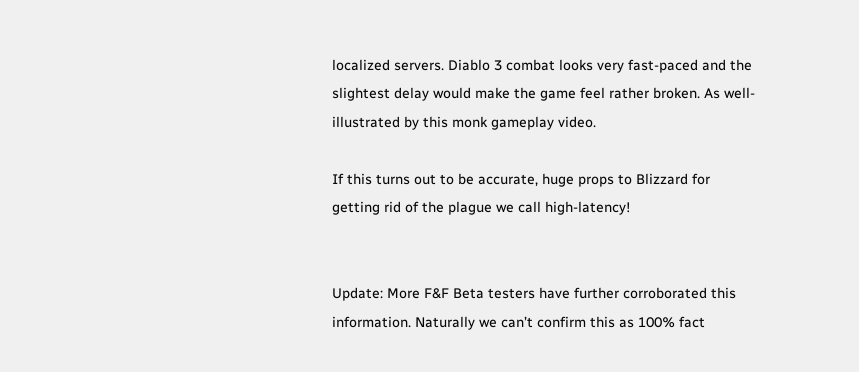localized servers. Diablo 3 combat looks very fast-paced and the slightest delay would make the game feel rather broken. As well-illustrated by this monk gameplay video.

If this turns out to be accurate, huge props to Blizzard for getting rid of the plague we call high-latency!


Update: More F&F Beta testers have further corroborated this information. Naturally we can’t confirm this as 100% fact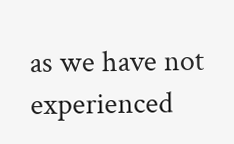as we have not experienced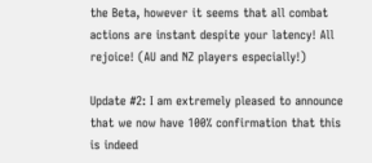the Beta, however it seems that all combat actions are instant despite your latency! All rejoice! (AU and NZ players especially!)

Update #2: I am extremely pleased to announce that we now have 100% confirmation that this is indeed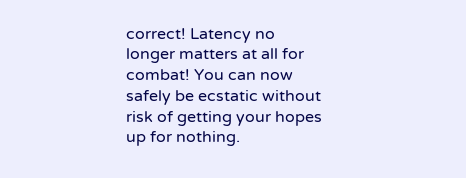correct! Latency no longer matters at all for combat! You can now safely be ecstatic without risk of getting your hopes up for nothing.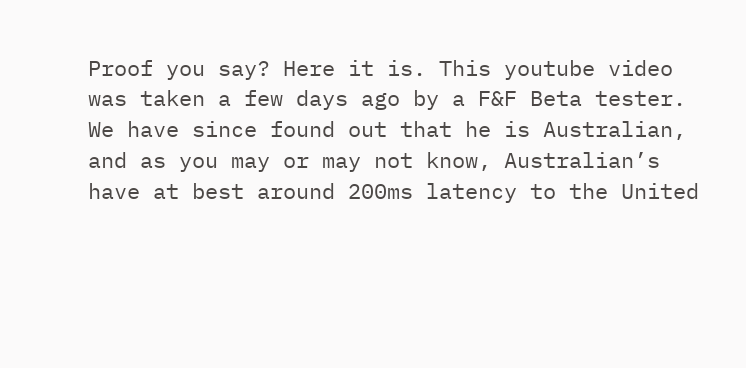Proof you say? Here it is. This youtube video was taken a few days ago by a F&F Beta tester. We have since found out that he is Australian, and as you may or may not know, Australian’s have at best around 200ms latency to the United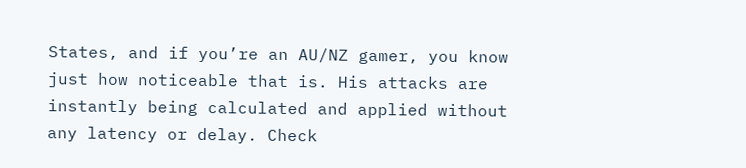States, and if you’re an AU/NZ gamer, you know just how noticeable that is. His attacks are instantly being calculated and applied without any latency or delay. Check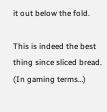it out below the fold.

This is indeed the best thing since sliced bread. (In gaming terms…)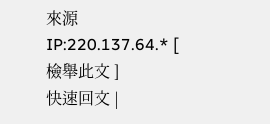來源IP:220.137.64.* [ 檢舉此文 ]
快速回文 |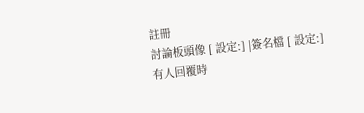註冊
討論板頭像 [ 設定:] |簽名檔 [ 設定:]
有人回覆時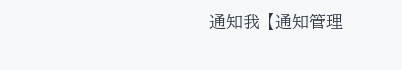通知我 【通知管理